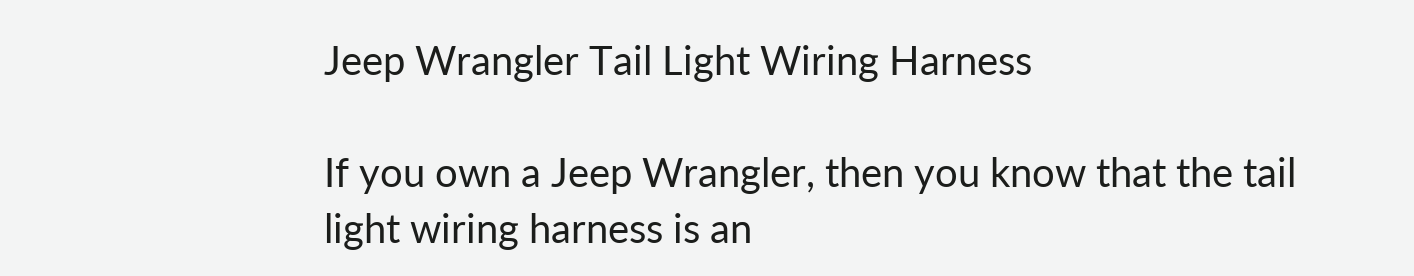Jeep Wrangler Tail Light Wiring Harness

If you own a Jeep Wrangler, then you know that the tail light wiring harness is an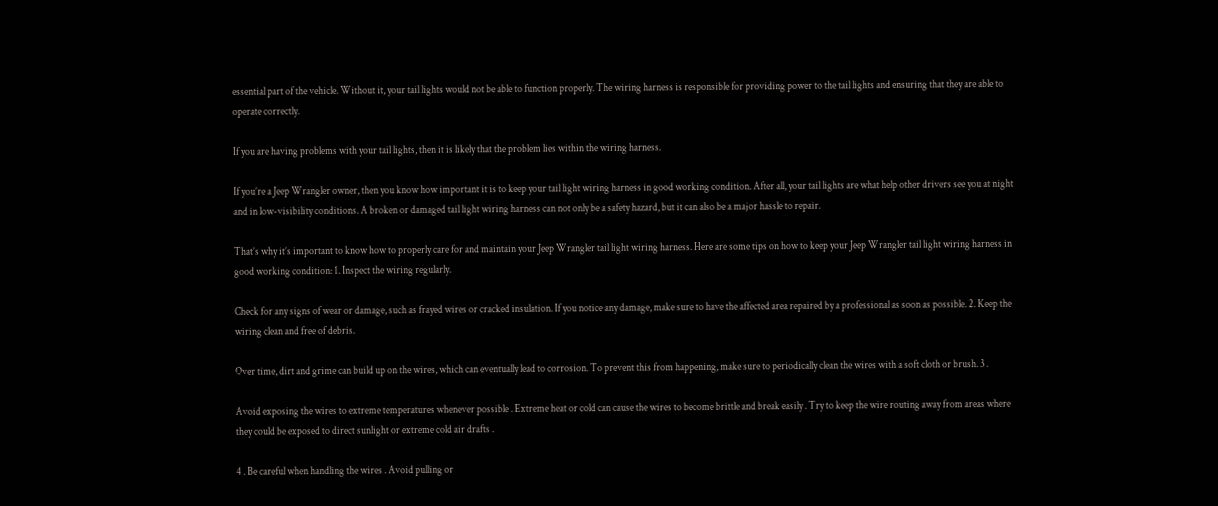essential part of the vehicle. Without it, your tail lights would not be able to function properly. The wiring harness is responsible for providing power to the tail lights and ensuring that they are able to operate correctly.

If you are having problems with your tail lights, then it is likely that the problem lies within the wiring harness.

If you’re a Jeep Wrangler owner, then you know how important it is to keep your tail light wiring harness in good working condition. After all, your tail lights are what help other drivers see you at night and in low-visibility conditions. A broken or damaged tail light wiring harness can not only be a safety hazard, but it can also be a major hassle to repair.

That’s why it’s important to know how to properly care for and maintain your Jeep Wrangler tail light wiring harness. Here are some tips on how to keep your Jeep Wrangler tail light wiring harness in good working condition: 1. Inspect the wiring regularly.

Check for any signs of wear or damage, such as frayed wires or cracked insulation. If you notice any damage, make sure to have the affected area repaired by a professional as soon as possible. 2. Keep the wiring clean and free of debris.

Over time, dirt and grime can build up on the wires, which can eventually lead to corrosion. To prevent this from happening, make sure to periodically clean the wires with a soft cloth or brush. 3 .

Avoid exposing the wires to extreme temperatures whenever possible . Extreme heat or cold can cause the wires to become brittle and break easily . Try to keep the wire routing away from areas where they could be exposed to direct sunlight or extreme cold air drafts .

4 . Be careful when handling the wires . Avoid pulling or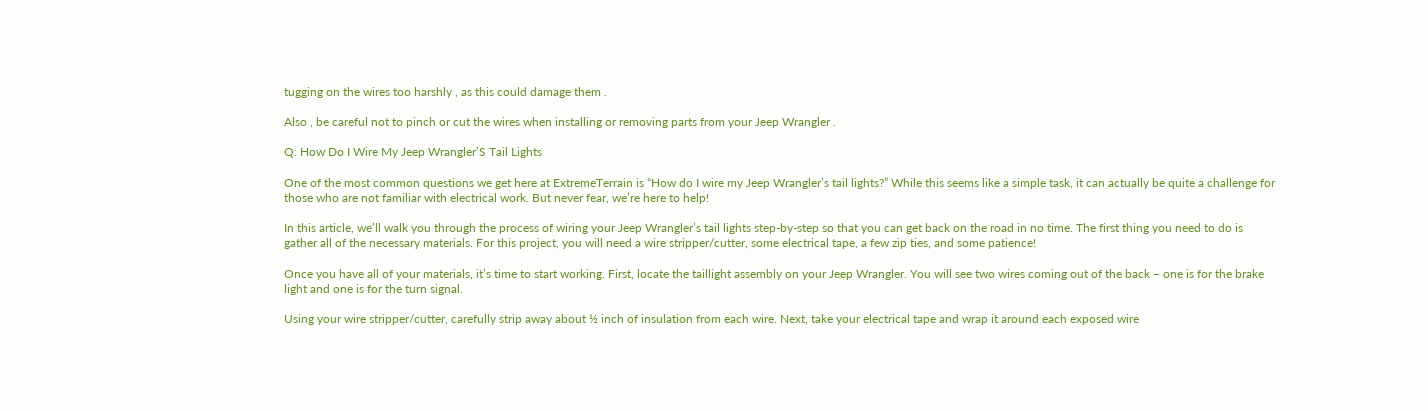tugging on the wires too harshly , as this could damage them .

Also , be careful not to pinch or cut the wires when installing or removing parts from your Jeep Wrangler .

Q: How Do I Wire My Jeep Wrangler’S Tail Lights

One of the most common questions we get here at ExtremeTerrain is “How do I wire my Jeep Wrangler’s tail lights?” While this seems like a simple task, it can actually be quite a challenge for those who are not familiar with electrical work. But never fear, we’re here to help!

In this article, we’ll walk you through the process of wiring your Jeep Wrangler’s tail lights step-by-step so that you can get back on the road in no time. The first thing you need to do is gather all of the necessary materials. For this project, you will need a wire stripper/cutter, some electrical tape, a few zip ties, and some patience!

Once you have all of your materials, it’s time to start working. First, locate the taillight assembly on your Jeep Wrangler. You will see two wires coming out of the back – one is for the brake light and one is for the turn signal.

Using your wire stripper/cutter, carefully strip away about ½ inch of insulation from each wire. Next, take your electrical tape and wrap it around each exposed wire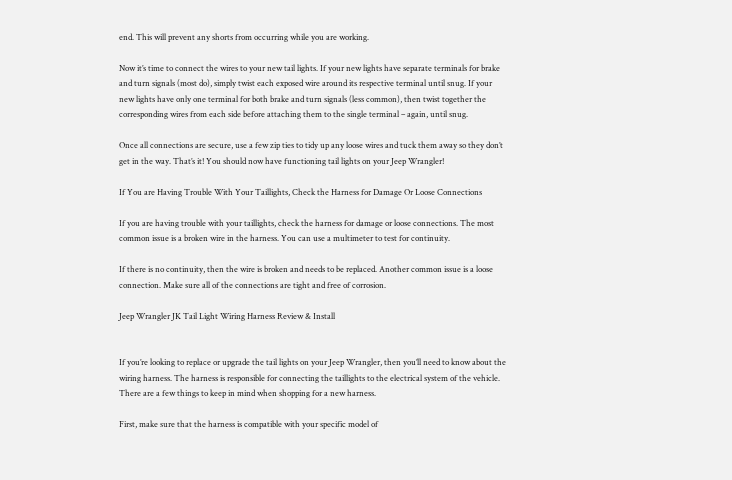end. This will prevent any shorts from occurring while you are working.

Now it’s time to connect the wires to your new tail lights. If your new lights have separate terminals for brake and turn signals (most do), simply twist each exposed wire around its respective terminal until snug. If your new lights have only one terminal for both brake and turn signals (less common), then twist together the corresponding wires from each side before attaching them to the single terminal – again, until snug.

Once all connections are secure, use a few zip ties to tidy up any loose wires and tuck them away so they don’t get in the way. That’s it! You should now have functioning tail lights on your Jeep Wrangler!

If You are Having Trouble With Your Taillights, Check the Harness for Damage Or Loose Connections

If you are having trouble with your taillights, check the harness for damage or loose connections. The most common issue is a broken wire in the harness. You can use a multimeter to test for continuity.

If there is no continuity, then the wire is broken and needs to be replaced. Another common issue is a loose connection. Make sure all of the connections are tight and free of corrosion.

Jeep Wrangler JK Tail Light Wiring Harness Review & Install


If you’re looking to replace or upgrade the tail lights on your Jeep Wrangler, then you’ll need to know about the wiring harness. The harness is responsible for connecting the taillights to the electrical system of the vehicle. There are a few things to keep in mind when shopping for a new harness.

First, make sure that the harness is compatible with your specific model of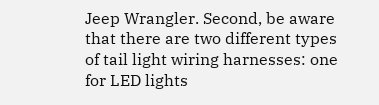Jeep Wrangler. Second, be aware that there are two different types of tail light wiring harnesses: one for LED lights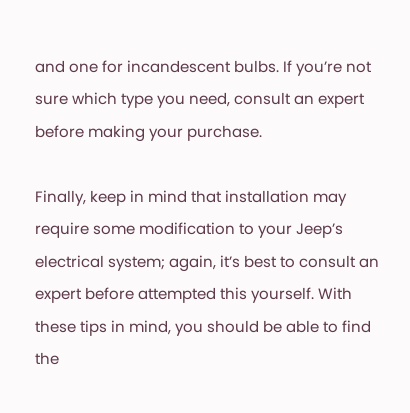and one for incandescent bulbs. If you’re not sure which type you need, consult an expert before making your purchase.

Finally, keep in mind that installation may require some modification to your Jeep’s electrical system; again, it’s best to consult an expert before attempted this yourself. With these tips in mind, you should be able to find the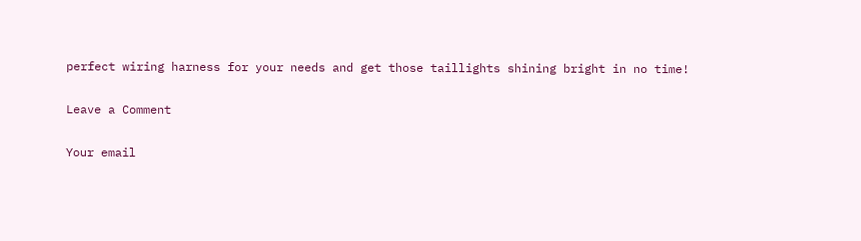perfect wiring harness for your needs and get those taillights shining bright in no time!

Leave a Comment

Your email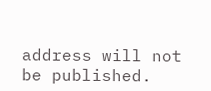address will not be published.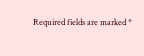Required fields are marked *